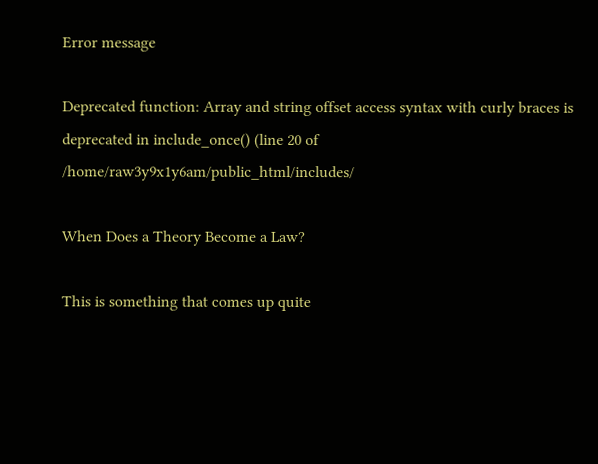Error message

Deprecated function: Array and string offset access syntax with curly braces is deprecated in include_once() (line 20 of /home/raw3y9x1y6am/public_html/includes/

When Does a Theory Become a Law?

This is something that comes up quite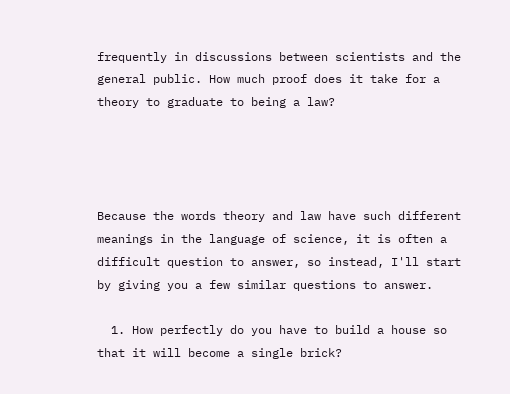frequently in discussions between scientists and the general public. How much proof does it take for a theory to graduate to being a law?




Because the words theory and law have such different meanings in the language of science, it is often a difficult question to answer, so instead, I'll start by giving you a few similar questions to answer.

  1. How perfectly do you have to build a house so that it will become a single brick?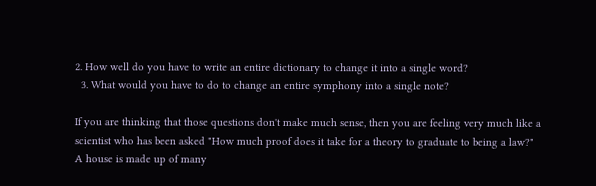2. How well do you have to write an entire dictionary to change it into a single word?
  3. What would you have to do to change an entire symphony into a single note?

If you are thinking that those questions don't make much sense, then you are feeling very much like a scientist who has been asked "How much proof does it take for a theory to graduate to being a law?" A house is made up of many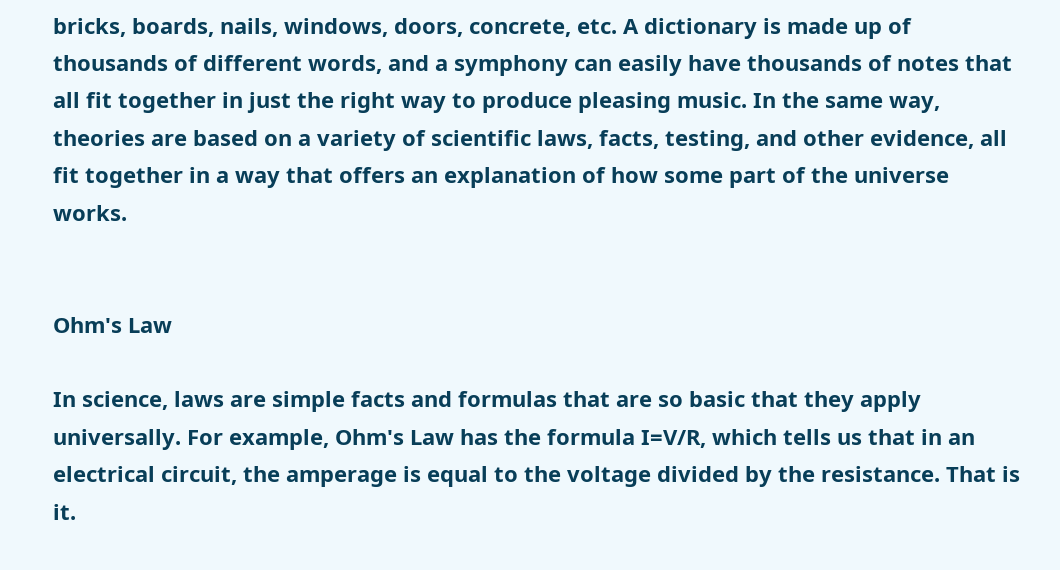bricks, boards, nails, windows, doors, concrete, etc. A dictionary is made up of thousands of different words, and a symphony can easily have thousands of notes that all fit together in just the right way to produce pleasing music. In the same way, theories are based on a variety of scientific laws, facts, testing, and other evidence, all fit together in a way that offers an explanation of how some part of the universe works.


Ohm's Law

In science, laws are simple facts and formulas that are so basic that they apply universally. For example, Ohm's Law has the formula I=V/R, which tells us that in an electrical circuit, the amperage is equal to the voltage divided by the resistance. That is it.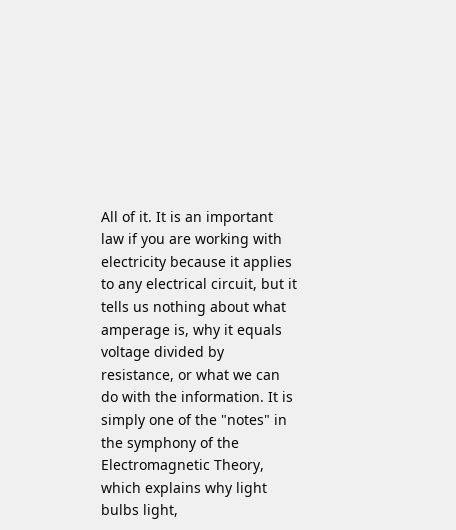All of it. It is an important law if you are working with electricity because it applies to any electrical circuit, but it tells us nothing about what amperage is, why it equals voltage divided by resistance, or what we can do with the information. It is simply one of the "notes" in the symphony of the Electromagnetic Theory, which explains why light bulbs light,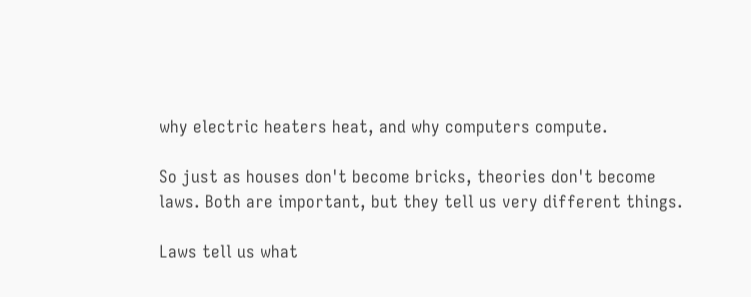why electric heaters heat, and why computers compute.

So just as houses don't become bricks, theories don't become laws. Both are important, but they tell us very different things.

Laws tell us what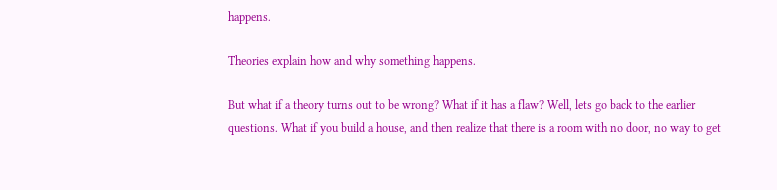happens.

Theories explain how and why something happens.

But what if a theory turns out to be wrong? What if it has a flaw? Well, lets go back to the earlier questions. What if you build a house, and then realize that there is a room with no door, no way to get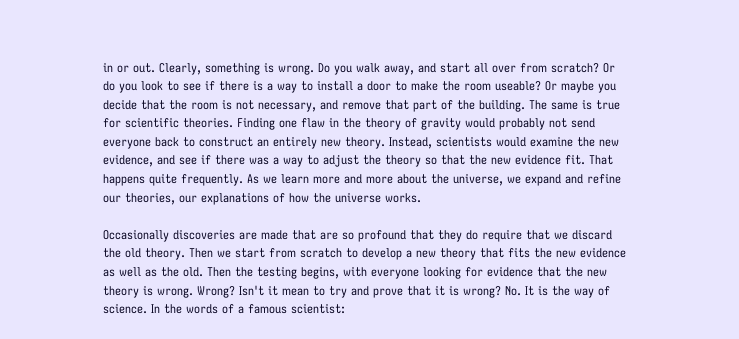in or out. Clearly, something is wrong. Do you walk away, and start all over from scratch? Or do you look to see if there is a way to install a door to make the room useable? Or maybe you decide that the room is not necessary, and remove that part of the building. The same is true for scientific theories. Finding one flaw in the theory of gravity would probably not send everyone back to construct an entirely new theory. Instead, scientists would examine the new evidence, and see if there was a way to adjust the theory so that the new evidence fit. That happens quite frequently. As we learn more and more about the universe, we expand and refine our theories, our explanations of how the universe works.

Occasionally discoveries are made that are so profound that they do require that we discard the old theory. Then we start from scratch to develop a new theory that fits the new evidence as well as the old. Then the testing begins, with everyone looking for evidence that the new theory is wrong. Wrong? Isn't it mean to try and prove that it is wrong? No. It is the way of science. In the words of a famous scientist: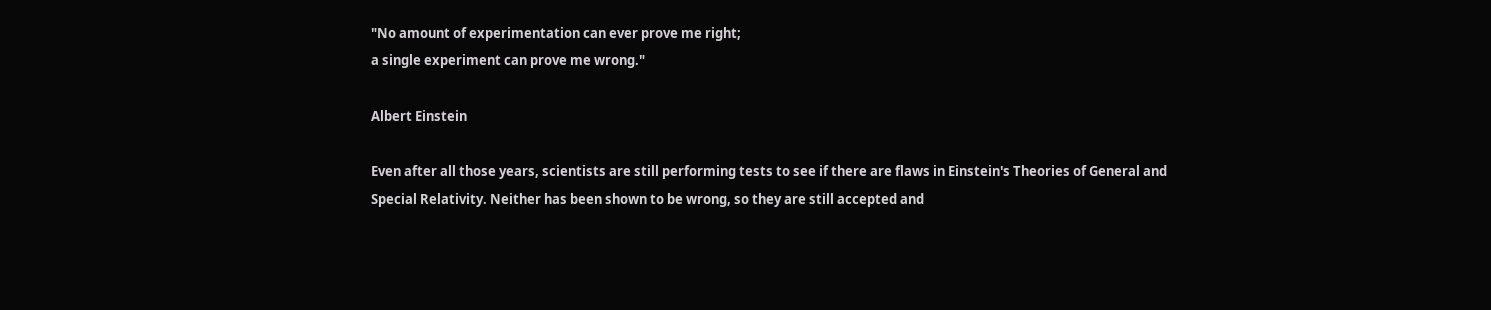"No amount of experimentation can ever prove me right;
a single experiment can prove me wrong."

Albert Einstein

Even after all those years, scientists are still performing tests to see if there are flaws in Einstein's Theories of General and Special Relativity. Neither has been shown to be wrong, so they are still accepted and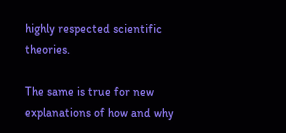highly respected scientific theories.

The same is true for new explanations of how and why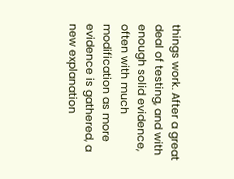things work. After a great deal of testing, and with enough solid evidence, often with much modification as more evidence is gathered, a new explanation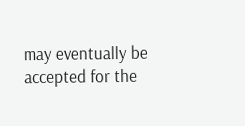may eventually be accepted for the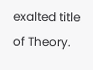exalted title of Theory.